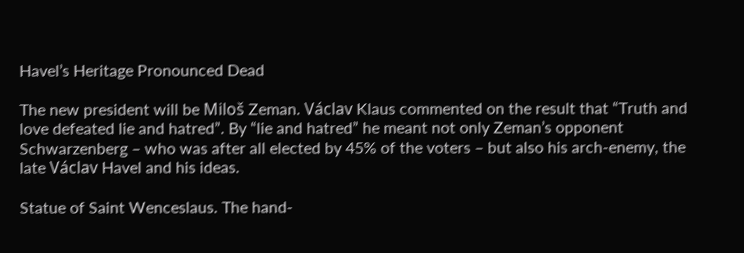Havel’s Heritage Pronounced Dead

The new president will be Miloš Zeman. Václav Klaus commented on the result that “Truth and love defeated lie and hatred”. By “lie and hatred” he meant not only Zeman’s opponent Schwarzenberg – who was after all elected by 45% of the voters – but also his arch-enemy, the late Václav Havel and his ideas.

Statue of Saint Wenceslaus. The hand-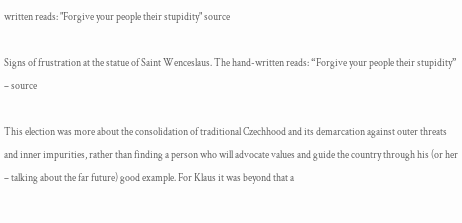written reads: "Forgive your people their stupidity" source

Signs of frustration at the statue of Saint Wenceslaus. The hand-written reads: “Forgive your people their stupidity” – source

This election was more about the consolidation of traditional Czechhood and its demarcation against outer threats and inner impurities, rather than finding a person who will advocate values and guide the country through his (or her – talking about the far future) good example. For Klaus it was beyond that a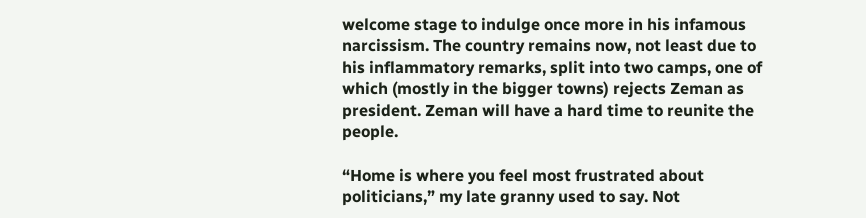welcome stage to indulge once more in his infamous narcissism. The country remains now, not least due to his inflammatory remarks, split into two camps, one of which (mostly in the bigger towns) rejects Zeman as president. Zeman will have a hard time to reunite the people.

“Home is where you feel most frustrated about politicians,” my late granny used to say. Not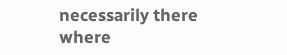necessarily there where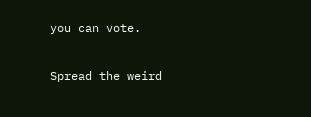you can vote.

Spread the weird